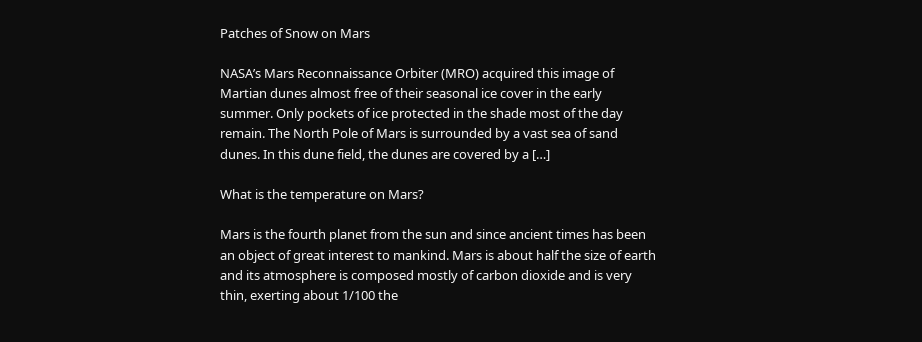Patches of Snow on Mars

NASA’s Mars Reconnaissance Orbiter (MRO) acquired this image of Martian dunes almost free of their seasonal ice cover in the early summer. Only pockets of ice protected in the shade most of the day remain. The North Pole of Mars is surrounded by a vast sea of sand dunes. In this dune field, the dunes are covered by a […]

What is the temperature on Mars?

Mars is the fourth planet from the sun and since ancient times has been an object of great interest to mankind. Mars is about half the size of earth and its atmosphere is composed mostly of carbon dioxide and is very thin, exerting about 1/100 the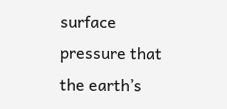surface pressure that the earth’s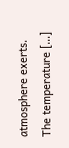atmosphere exerts. The temperature […]